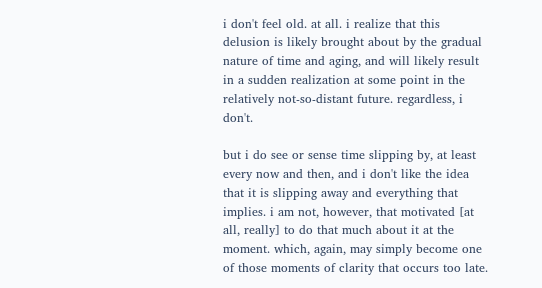i don't feel old. at all. i realize that this delusion is likely brought about by the gradual nature of time and aging, and will likely result in a sudden realization at some point in the relatively not-so-distant future. regardless, i don't.

but i do see or sense time slipping by, at least every now and then, and i don't like the idea that it is slipping away and everything that implies. i am not, however, that motivated [at all, really] to do that much about it at the moment. which, again, may simply become one of those moments of clarity that occurs too late.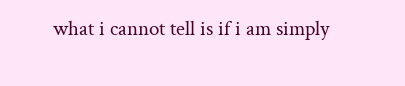what i cannot tell is if i am simply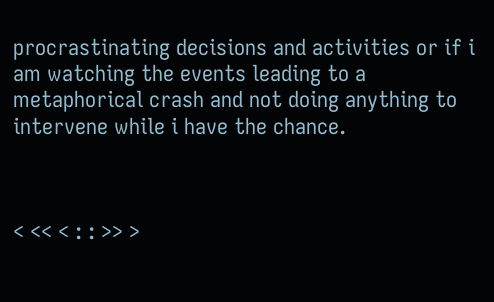procrastinating decisions and activities or if i am watching the events leading to a metaphorical crash and not doing anything to intervene while i have the chance.



< << < : : >> >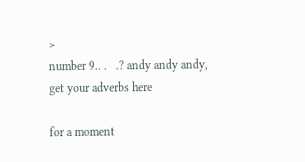>
number 9.. .   .? andy andy andy, get your adverbs here

for a moment